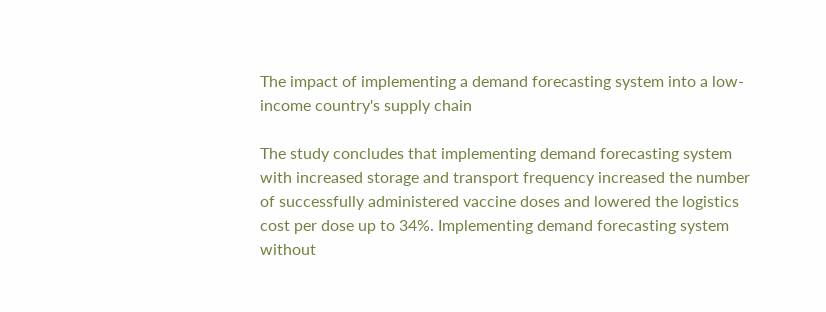The impact of implementing a demand forecasting system into a low-income country's supply chain

The study concludes that implementing demand forecasting system with increased storage and transport frequency increased the number of successfully administered vaccine doses and lowered the logistics cost per dose up to 34%. Implementing demand forecasting system without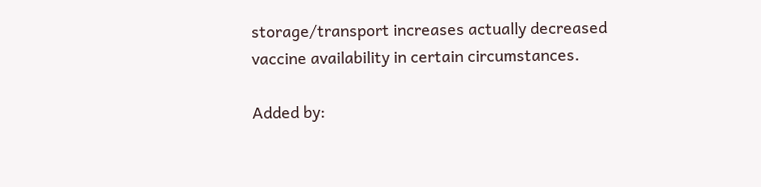storage/transport increases actually decreased vaccine availability in certain circumstances.

Added by: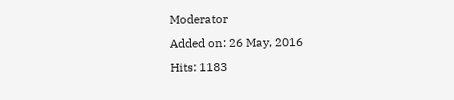Moderator
Added on: 26 May, 2016
Hits: 1183